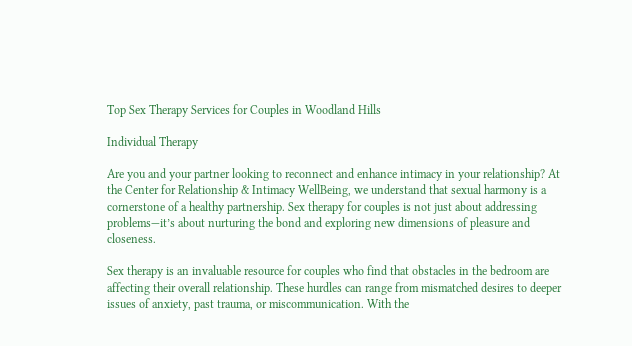Top Sex Therapy Services for Couples in Woodland Hills

Individual Therapy

Are you and your partner looking to reconnect and enhance intimacy in your relationship? At the Center for Relationship & Intimacy WellBeing, we understand that sexual harmony is a cornerstone of a healthy partnership. Sex therapy for couples is not just about addressing problems—it’s about nurturing the bond and exploring new dimensions of pleasure and closeness.

Sex therapy is an invaluable resource for couples who find that obstacles in the bedroom are affecting their overall relationship. These hurdles can range from mismatched desires to deeper issues of anxiety, past trauma, or miscommunication. With the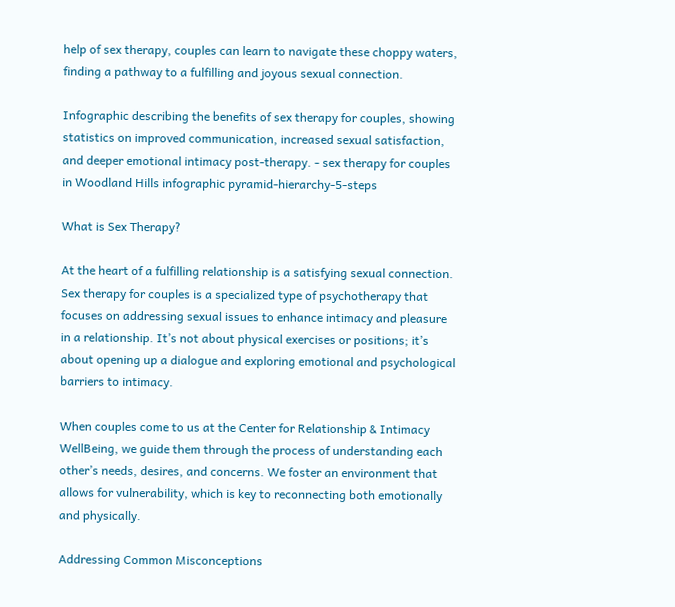help of sex therapy, couples can learn to navigate these choppy waters, finding a pathway to a fulfilling and joyous sexual connection.

Infographic describing the benefits of sex therapy for couples, showing statistics on improved communication, increased sexual satisfaction, and deeper emotional intimacy post-therapy. - sex therapy for couples in Woodland Hills infographic pyramid-hierarchy-5-steps

What is Sex Therapy?

At the heart of a fulfilling relationship is a satisfying sexual connection. Sex therapy for couples is a specialized type of psychotherapy that focuses on addressing sexual issues to enhance intimacy and pleasure in a relationship. It’s not about physical exercises or positions; it’s about opening up a dialogue and exploring emotional and psychological barriers to intimacy.

When couples come to us at the Center for Relationship & Intimacy WellBeing, we guide them through the process of understanding each other’s needs, desires, and concerns. We foster an environment that allows for vulnerability, which is key to reconnecting both emotionally and physically.

Addressing Common Misconceptions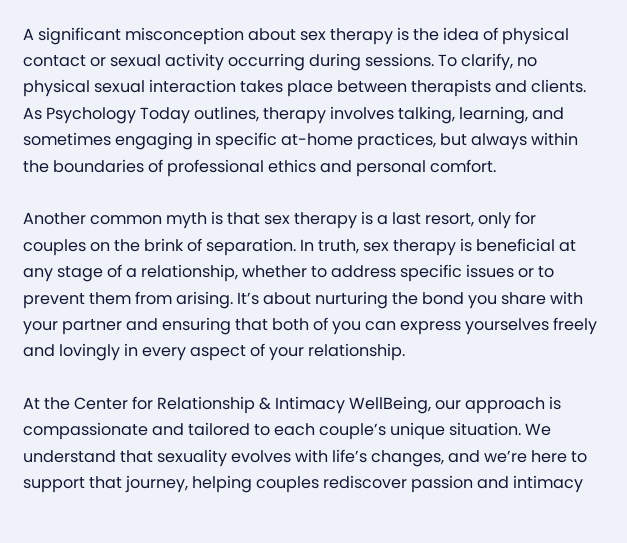A significant misconception about sex therapy is the idea of physical contact or sexual activity occurring during sessions. To clarify, no physical sexual interaction takes place between therapists and clients. As Psychology Today outlines, therapy involves talking, learning, and sometimes engaging in specific at-home practices, but always within the boundaries of professional ethics and personal comfort.

Another common myth is that sex therapy is a last resort, only for couples on the brink of separation. In truth, sex therapy is beneficial at any stage of a relationship, whether to address specific issues or to prevent them from arising. It’s about nurturing the bond you share with your partner and ensuring that both of you can express yourselves freely and lovingly in every aspect of your relationship.

At the Center for Relationship & Intimacy WellBeing, our approach is compassionate and tailored to each couple’s unique situation. We understand that sexuality evolves with life’s changes, and we’re here to support that journey, helping couples rediscover passion and intimacy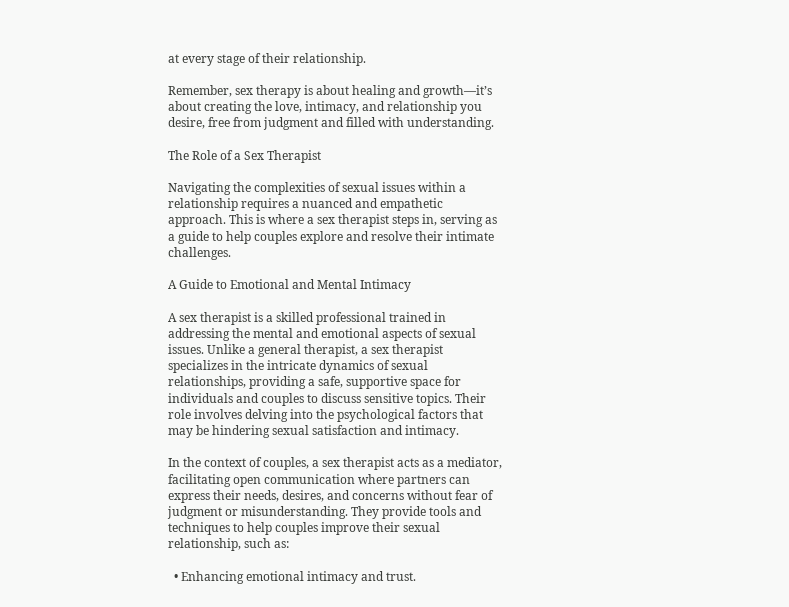at every stage of their relationship.

Remember, sex therapy is about healing and growth—it’s about creating the love, intimacy, and relationship you desire, free from judgment and filled with understanding.

The Role of a Sex Therapist

Navigating the complexities of sexual issues within a relationship requires a nuanced and empathetic approach. This is where a sex therapist steps in, serving as a guide to help couples explore and resolve their intimate challenges.

A Guide to Emotional and Mental Intimacy

A sex therapist is a skilled professional trained in addressing the mental and emotional aspects of sexual issues. Unlike a general therapist, a sex therapist specializes in the intricate dynamics of sexual relationships, providing a safe, supportive space for individuals and couples to discuss sensitive topics. Their role involves delving into the psychological factors that may be hindering sexual satisfaction and intimacy.

In the context of couples, a sex therapist acts as a mediator, facilitating open communication where partners can express their needs, desires, and concerns without fear of judgment or misunderstanding. They provide tools and techniques to help couples improve their sexual relationship, such as:

  • Enhancing emotional intimacy and trust.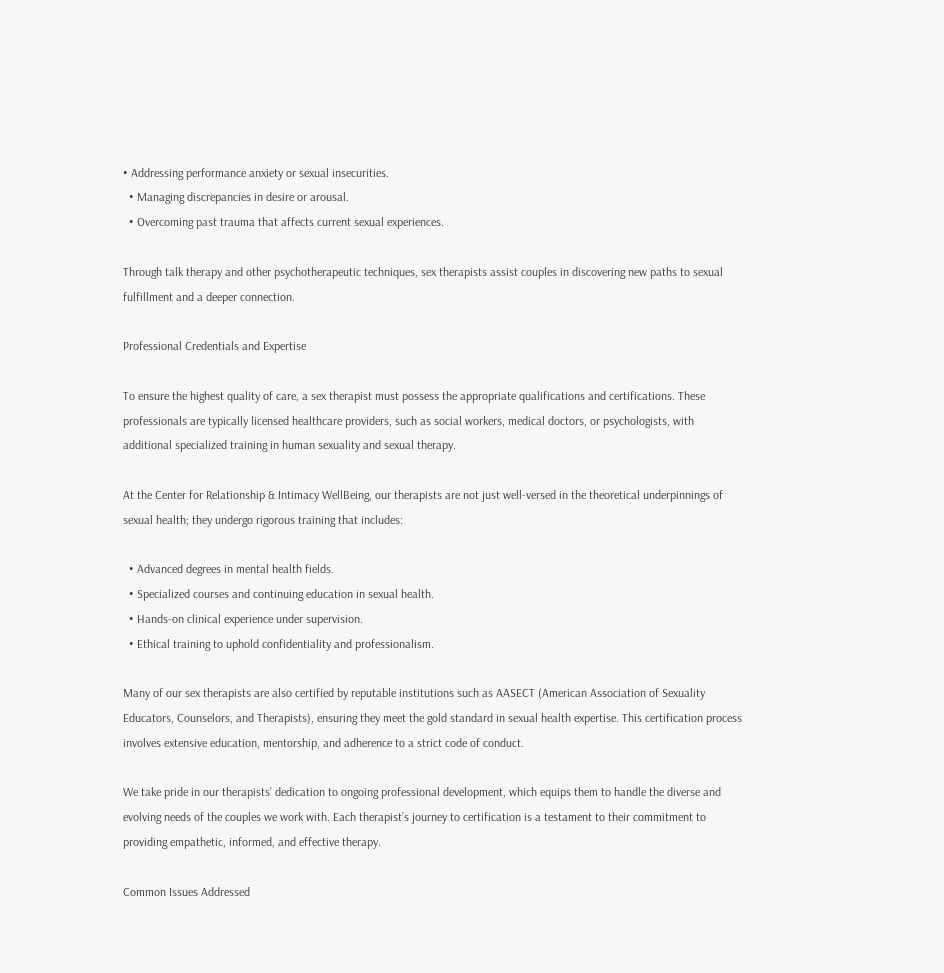• Addressing performance anxiety or sexual insecurities.
  • Managing discrepancies in desire or arousal.
  • Overcoming past trauma that affects current sexual experiences.

Through talk therapy and other psychotherapeutic techniques, sex therapists assist couples in discovering new paths to sexual fulfillment and a deeper connection.

Professional Credentials and Expertise

To ensure the highest quality of care, a sex therapist must possess the appropriate qualifications and certifications. These professionals are typically licensed healthcare providers, such as social workers, medical doctors, or psychologists, with additional specialized training in human sexuality and sexual therapy.

At the Center for Relationship & Intimacy WellBeing, our therapists are not just well-versed in the theoretical underpinnings of sexual health; they undergo rigorous training that includes:

  • Advanced degrees in mental health fields.
  • Specialized courses and continuing education in sexual health.
  • Hands-on clinical experience under supervision.
  • Ethical training to uphold confidentiality and professionalism.

Many of our sex therapists are also certified by reputable institutions such as AASECT (American Association of Sexuality Educators, Counselors, and Therapists), ensuring they meet the gold standard in sexual health expertise. This certification process involves extensive education, mentorship, and adherence to a strict code of conduct.

We take pride in our therapists’ dedication to ongoing professional development, which equips them to handle the diverse and evolving needs of the couples we work with. Each therapist’s journey to certification is a testament to their commitment to providing empathetic, informed, and effective therapy.

Common Issues Addressed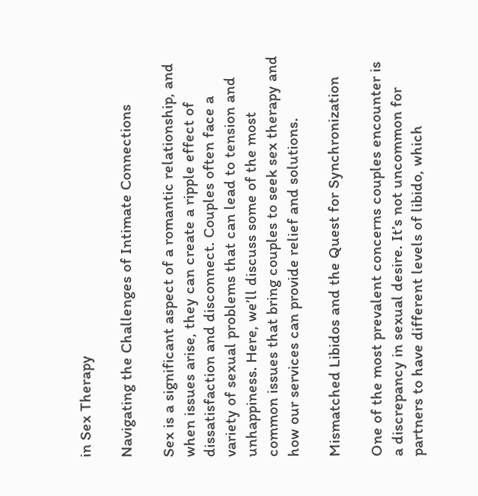in Sex Therapy

Navigating the Challenges of Intimate Connections

Sex is a significant aspect of a romantic relationship, and when issues arise, they can create a ripple effect of dissatisfaction and disconnect. Couples often face a variety of sexual problems that can lead to tension and unhappiness. Here, we’ll discuss some of the most common issues that bring couples to seek sex therapy and how our services can provide relief and solutions.

Mismatched Libidos and the Quest for Synchronization

One of the most prevalent concerns couples encounter is a discrepancy in sexual desire. It’s not uncommon for partners to have different levels of libido, which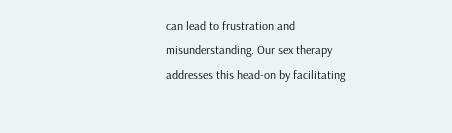can lead to frustration and misunderstanding. Our sex therapy addresses this head-on by facilitating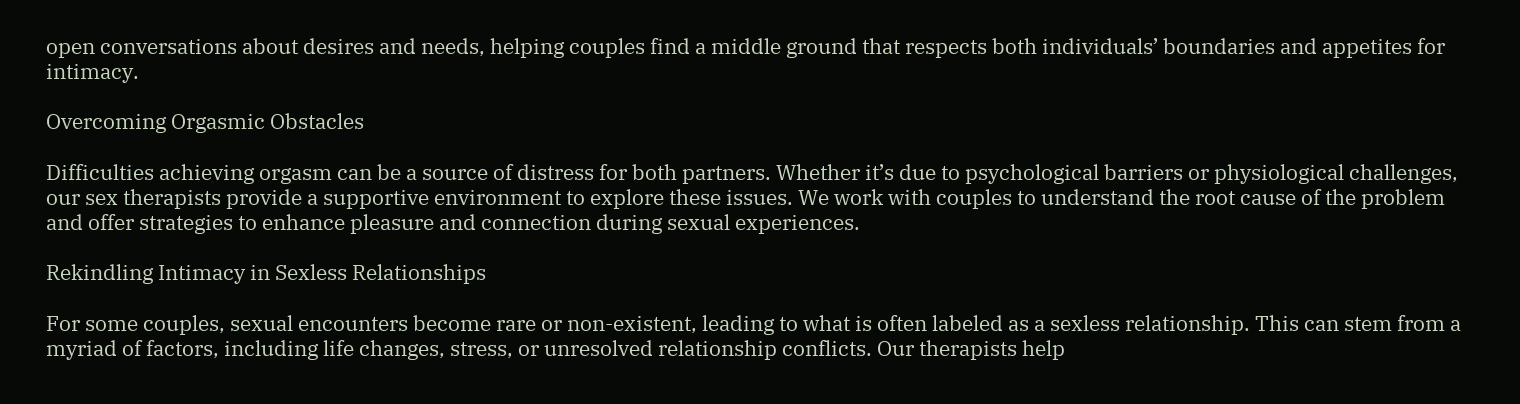open conversations about desires and needs, helping couples find a middle ground that respects both individuals’ boundaries and appetites for intimacy.

Overcoming Orgasmic Obstacles

Difficulties achieving orgasm can be a source of distress for both partners. Whether it’s due to psychological barriers or physiological challenges, our sex therapists provide a supportive environment to explore these issues. We work with couples to understand the root cause of the problem and offer strategies to enhance pleasure and connection during sexual experiences.

Rekindling Intimacy in Sexless Relationships

For some couples, sexual encounters become rare or non-existent, leading to what is often labeled as a sexless relationship. This can stem from a myriad of factors, including life changes, stress, or unresolved relationship conflicts. Our therapists help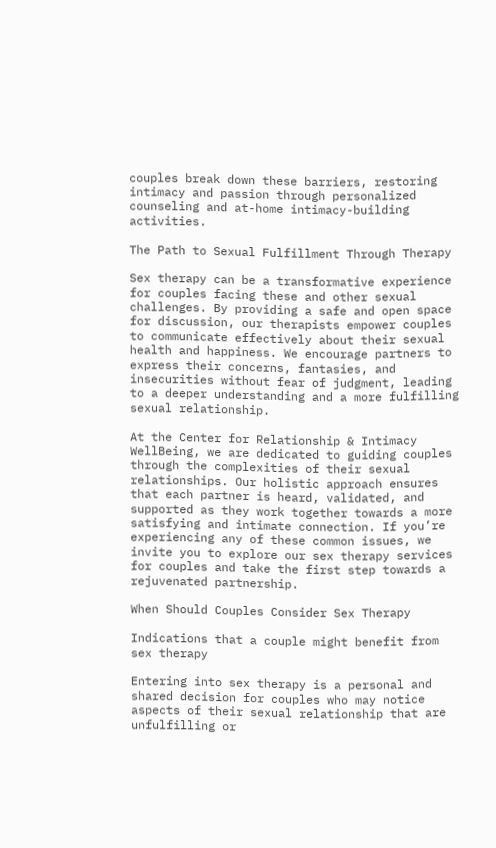couples break down these barriers, restoring intimacy and passion through personalized counseling and at-home intimacy-building activities.

The Path to Sexual Fulfillment Through Therapy

Sex therapy can be a transformative experience for couples facing these and other sexual challenges. By providing a safe and open space for discussion, our therapists empower couples to communicate effectively about their sexual health and happiness. We encourage partners to express their concerns, fantasies, and insecurities without fear of judgment, leading to a deeper understanding and a more fulfilling sexual relationship.

At the Center for Relationship & Intimacy WellBeing, we are dedicated to guiding couples through the complexities of their sexual relationships. Our holistic approach ensures that each partner is heard, validated, and supported as they work together towards a more satisfying and intimate connection. If you’re experiencing any of these common issues, we invite you to explore our sex therapy services for couples and take the first step towards a rejuvenated partnership.

When Should Couples Consider Sex Therapy

Indications that a couple might benefit from sex therapy

Entering into sex therapy is a personal and shared decision for couples who may notice aspects of their sexual relationship that are unfulfilling or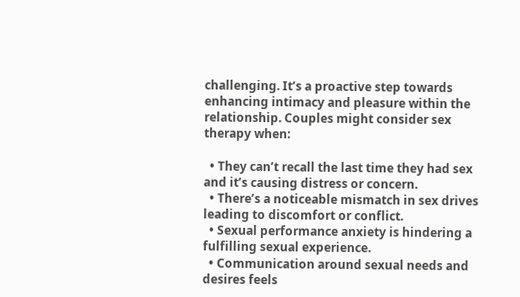challenging. It’s a proactive step towards enhancing intimacy and pleasure within the relationship. Couples might consider sex therapy when:

  • They can’t recall the last time they had sex and it’s causing distress or concern.
  • There’s a noticeable mismatch in sex drives leading to discomfort or conflict.
  • Sexual performance anxiety is hindering a fulfilling sexual experience.
  • Communication around sexual needs and desires feels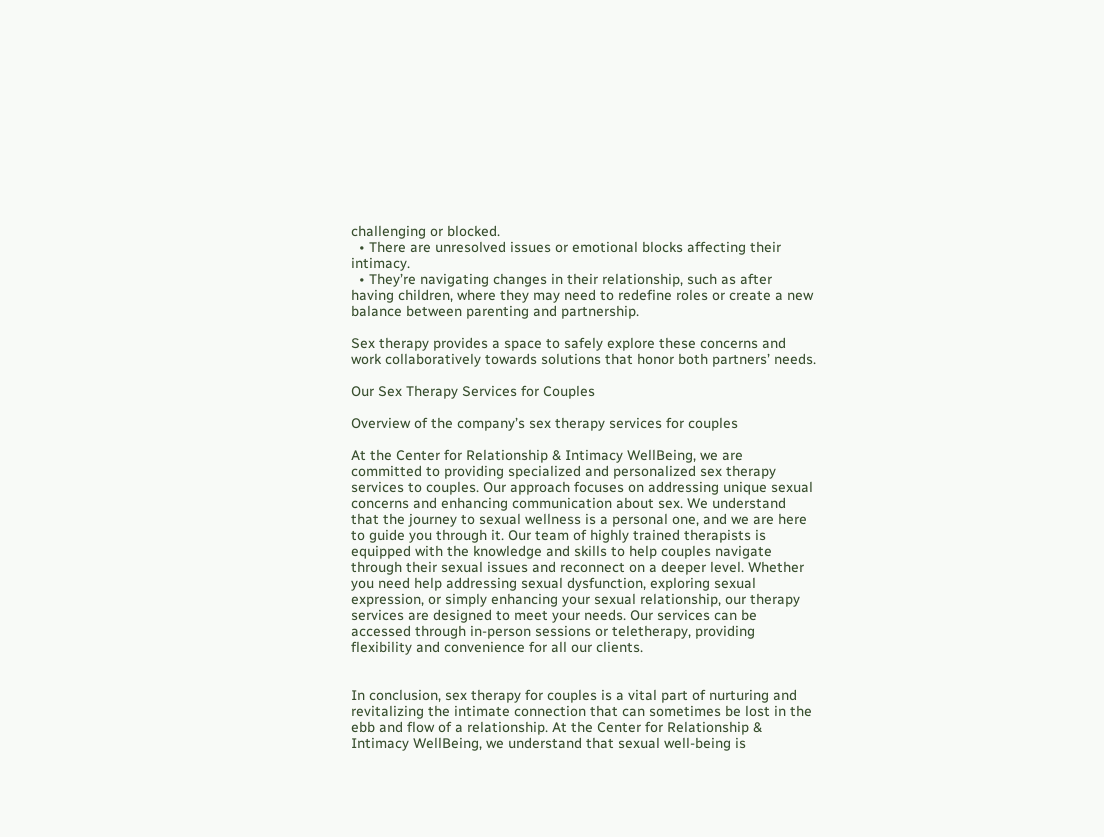challenging or blocked.
  • There are unresolved issues or emotional blocks affecting their intimacy.
  • They’re navigating changes in their relationship, such as after having children, where they may need to redefine roles or create a new balance between parenting and partnership.

Sex therapy provides a space to safely explore these concerns and work collaboratively towards solutions that honor both partners’ needs.

Our Sex Therapy Services for Couples

Overview of the company’s sex therapy services for couples

At the Center for Relationship & Intimacy WellBeing, we are committed to providing specialized and personalized sex therapy services to couples. Our approach focuses on addressing unique sexual concerns and enhancing communication about sex. We understand that the journey to sexual wellness is a personal one, and we are here to guide you through it. Our team of highly trained therapists is equipped with the knowledge and skills to help couples navigate through their sexual issues and reconnect on a deeper level. Whether you need help addressing sexual dysfunction, exploring sexual expression, or simply enhancing your sexual relationship, our therapy services are designed to meet your needs. Our services can be accessed through in-person sessions or teletherapy, providing flexibility and convenience for all our clients.


In conclusion, sex therapy for couples is a vital part of nurturing and revitalizing the intimate connection that can sometimes be lost in the ebb and flow of a relationship. At the Center for Relationship & Intimacy WellBeing, we understand that sexual well-being is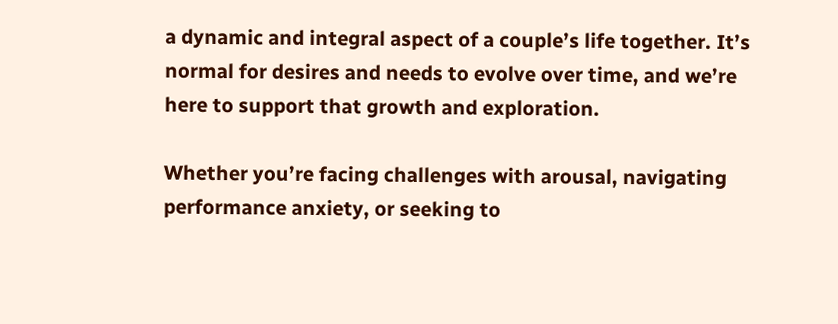a dynamic and integral aspect of a couple’s life together. It’s normal for desires and needs to evolve over time, and we’re here to support that growth and exploration.

Whether you’re facing challenges with arousal, navigating performance anxiety, or seeking to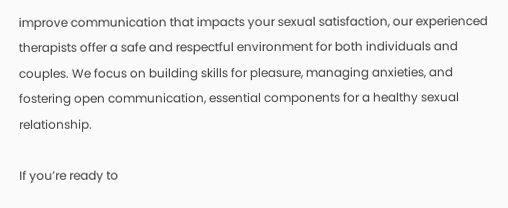improve communication that impacts your sexual satisfaction, our experienced therapists offer a safe and respectful environment for both individuals and couples. We focus on building skills for pleasure, managing anxieties, and fostering open communication, essential components for a healthy sexual relationship.

If you’re ready to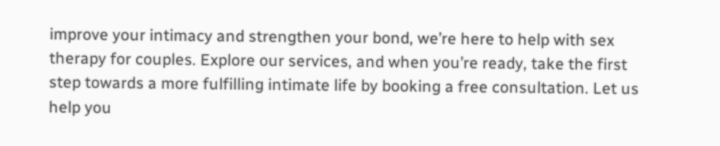improve your intimacy and strengthen your bond, we’re here to help with sex therapy for couples. Explore our services, and when you’re ready, take the first step towards a more fulfilling intimate life by booking a free consultation. Let us help you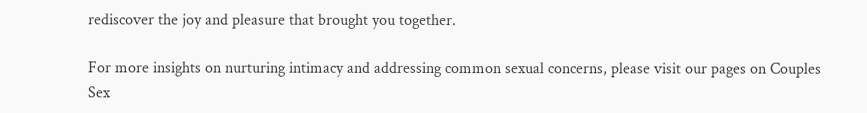rediscover the joy and pleasure that brought you together.

For more insights on nurturing intimacy and addressing common sexual concerns, please visit our pages on Couples Sex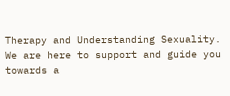Therapy and Understanding Sexuality. We are here to support and guide you towards a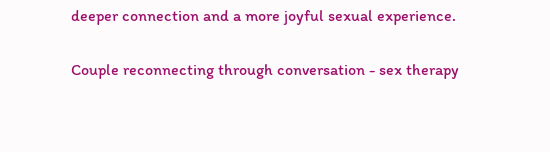deeper connection and a more joyful sexual experience.

Couple reconnecting through conversation - sex therapy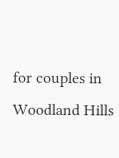for couples in Woodland Hills